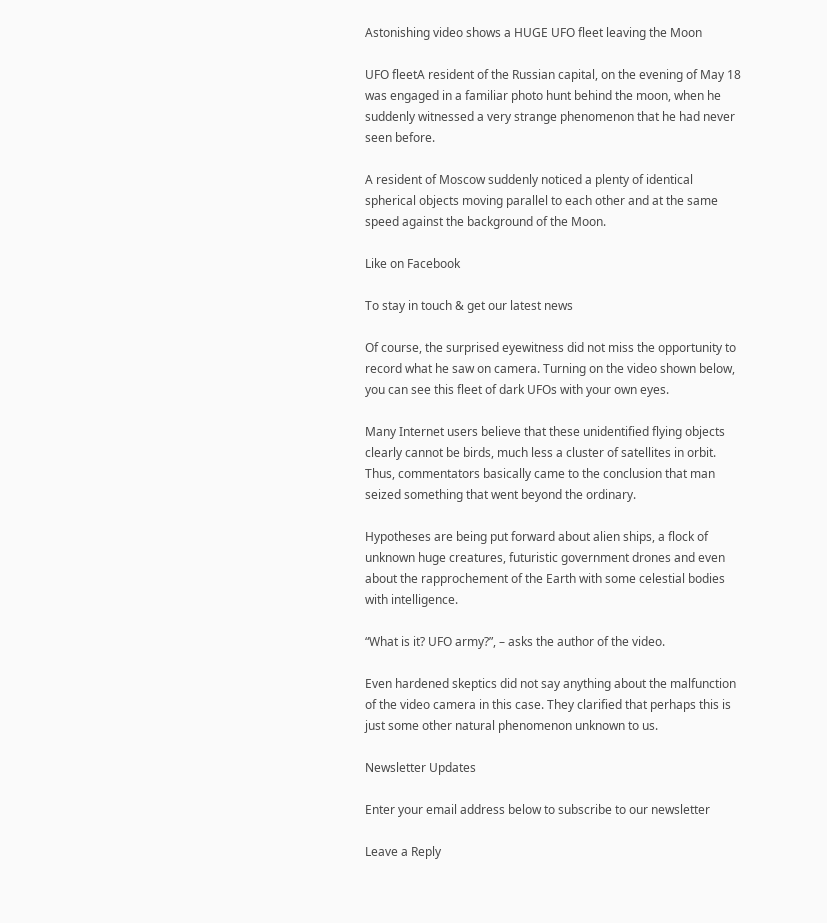Astonishing video shows a HUGE UFO fleet leaving the Moon

UFO fleetA resident of the Russian capital, on the evening of May 18 was engaged in a familiar photo hunt behind the moon, when he suddenly witnessed a very strange phenomenon that he had never seen before.

A resident of Moscow suddenly noticed a plenty of identical spherical objects moving parallel to each other and at the same speed against the background of the Moon.

Like on Facebook

To stay in touch & get our latest news

Of course, the surprised eyewitness did not miss the opportunity to record what he saw on camera. Turning on the video shown below, you can see this fleet of dark UFOs with your own eyes.

Many Internet users believe that these unidentified flying objects clearly cannot be birds, much less a cluster of satellites in orbit. Thus, commentators basically came to the conclusion that man seized something that went beyond the ordinary.

Hypotheses are being put forward about alien ships, a flock of unknown huge creatures, futuristic government drones and even about the rapprochement of the Earth with some celestial bodies with intelligence.

“What is it? UFO army?”, – asks the author of the video.

Even hardened skeptics did not say anything about the malfunction of the video camera in this case. They clarified that perhaps this is just some other natural phenomenon unknown to us.

Newsletter Updates

Enter your email address below to subscribe to our newsletter

Leave a Reply